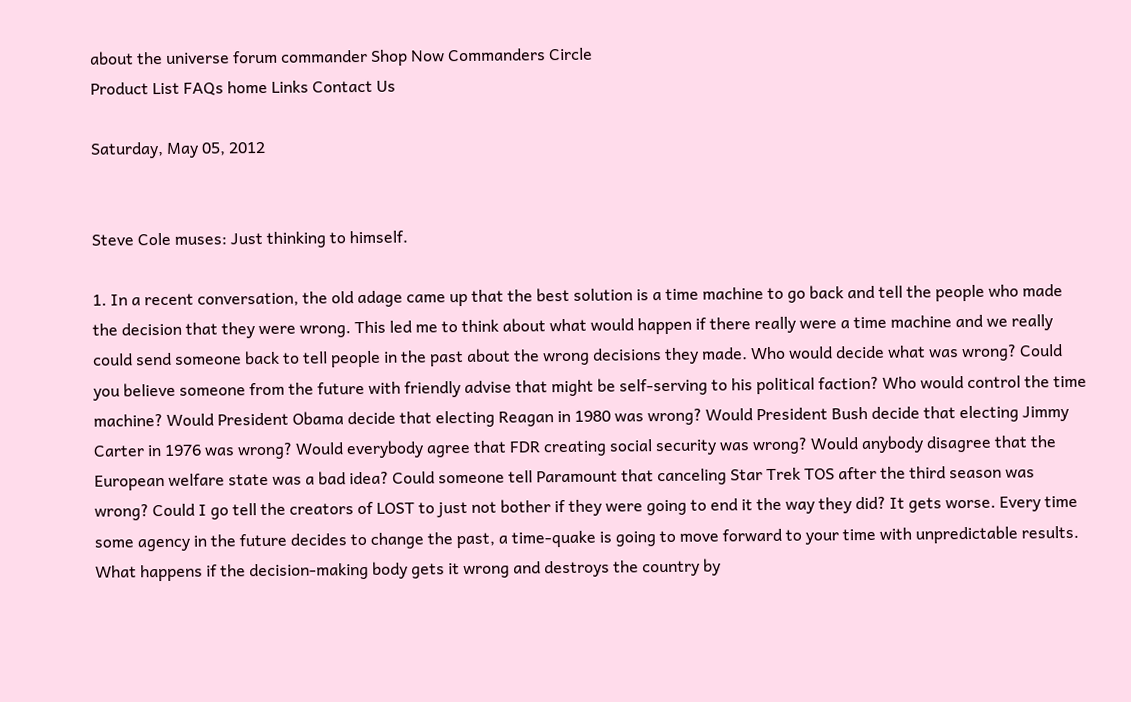about the universe forum commander Shop Now Commanders Circle
Product List FAQs home Links Contact Us

Saturday, May 05, 2012


Steve Cole muses: Just thinking to himself.

1. In a recent conversation, the old adage came up that the best solution is a time machine to go back and tell the people who made the decision that they were wrong. This led me to think about what would happen if there really were a time machine and we really could send someone back to tell people in the past about the wrong decisions they made. Who would decide what was wrong? Could you believe someone from the future with friendly advise that might be self-serving to his political faction? Who would control the time machine? Would President Obama decide that electing Reagan in 1980 was wrong? Would President Bush decide that electing Jimmy Carter in 1976 was wrong? Would everybody agree that FDR creating social security was wrong? Would anybody disagree that the European welfare state was a bad idea? Could someone tell Paramount that canceling Star Trek TOS after the third season was wrong? Could I go tell the creators of LOST to just not bother if they were going to end it the way they did? It gets worse. Every time some agency in the future decides to change the past, a time-quake is going to move forward to your time with unpredictable results. What happens if the decision-making body gets it wrong and destroys the country by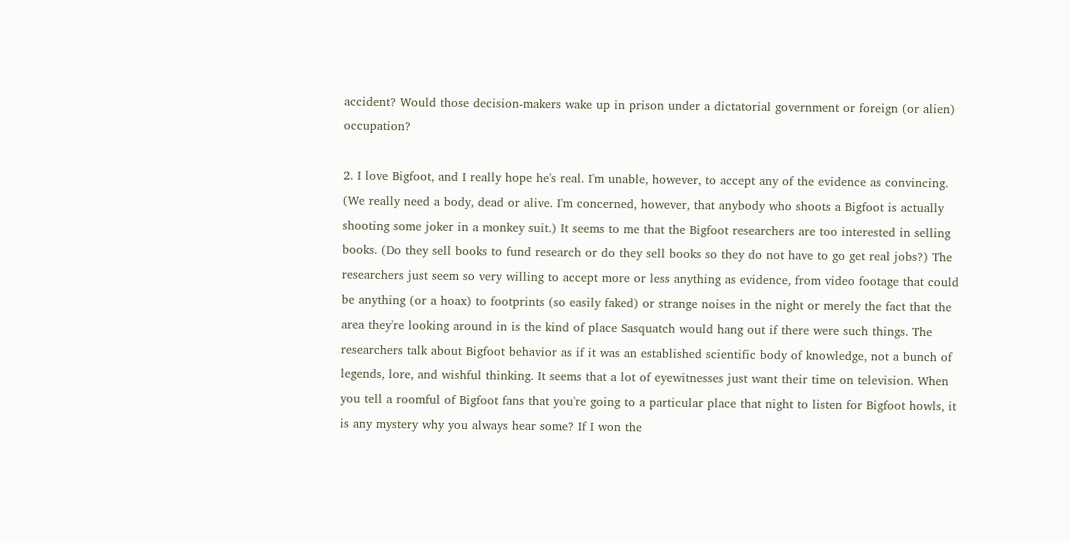accident? Would those decision-makers wake up in prison under a dictatorial government or foreign (or alien) occupation?

2. I love Bigfoot, and I really hope he's real. I'm unable, however, to accept any of the evidence as convincing. (We really need a body, dead or alive. I'm concerned, however, that anybody who shoots a Bigfoot is actually shooting some joker in a monkey suit.) It seems to me that the Bigfoot researchers are too interested in selling books. (Do they sell books to fund research or do they sell books so they do not have to go get real jobs?) The researchers just seem so very willing to accept more or less anything as evidence, from video footage that could be anything (or a hoax) to footprints (so easily faked) or strange noises in the night or merely the fact that the area they're looking around in is the kind of place Sasquatch would hang out if there were such things. The researchers talk about Bigfoot behavior as if it was an established scientific body of knowledge, not a bunch of legends, lore, and wishful thinking. It seems that a lot of eyewitnesses just want their time on television. When you tell a roomful of Bigfoot fans that you're going to a particular place that night to listen for Bigfoot howls, it is any mystery why you always hear some? If I won the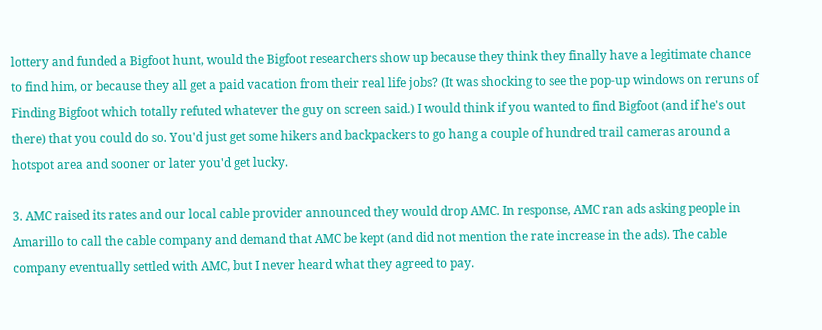lottery and funded a Bigfoot hunt, would the Bigfoot researchers show up because they think they finally have a legitimate chance to find him, or because they all get a paid vacation from their real life jobs? (It was shocking to see the pop-up windows on reruns of Finding Bigfoot which totally refuted whatever the guy on screen said.) I would think if you wanted to find Bigfoot (and if he's out there) that you could do so. You'd just get some hikers and backpackers to go hang a couple of hundred trail cameras around a hotspot area and sooner or later you'd get lucky.

3. AMC raised its rates and our local cable provider announced they would drop AMC. In response, AMC ran ads asking people in Amarillo to call the cable company and demand that AMC be kept (and did not mention the rate increase in the ads). The cable company eventually settled with AMC, but I never heard what they agreed to pay.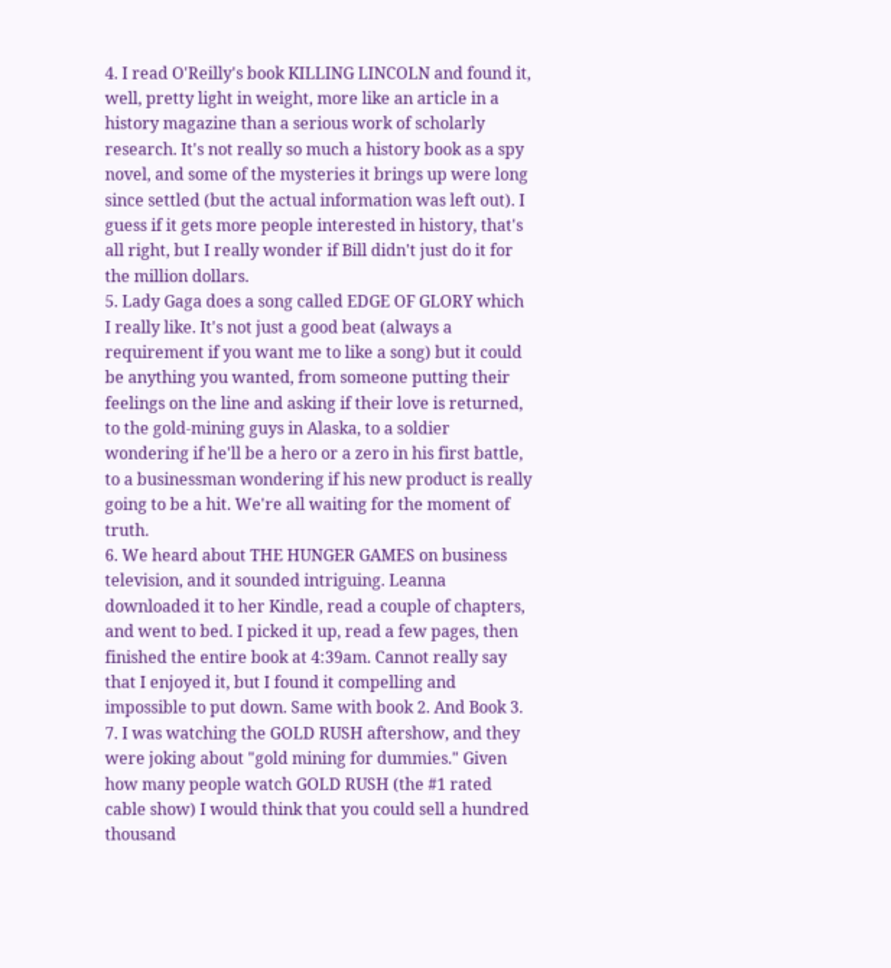4. I read O'Reilly's book KILLING LINCOLN and found it, well, pretty light in weight, more like an article in a history magazine than a serious work of scholarly research. It's not really so much a history book as a spy novel, and some of the mysteries it brings up were long since settled (but the actual information was left out). I guess if it gets more people interested in history, that's all right, but I really wonder if Bill didn't just do it for the million dollars.
5. Lady Gaga does a song called EDGE OF GLORY which I really like. It's not just a good beat (always a requirement if you want me to like a song) but it could be anything you wanted, from someone putting their feelings on the line and asking if their love is returned, to the gold-mining guys in Alaska, to a soldier wondering if he'll be a hero or a zero in his first battle, to a businessman wondering if his new product is really going to be a hit. We're all waiting for the moment of truth.
6. We heard about THE HUNGER GAMES on business television, and it sounded intriguing. Leanna downloaded it to her Kindle, read a couple of chapters, and went to bed. I picked it up, read a few pages, then finished the entire book at 4:39am. Cannot really say that I enjoyed it, but I found it compelling and impossible to put down. Same with book 2. And Book 3.
7. I was watching the GOLD RUSH aftershow, and they were joking about "gold mining for dummies." Given how many people watch GOLD RUSH (the #1 rated cable show) I would think that you could sell a hundred thousand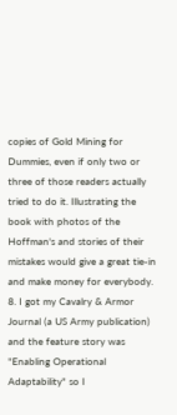copies of Gold Mining for Dummies, even if only two or three of those readers actually tried to do it. Illustrating the book with photos of the Hoffman's and stories of their mistakes would give a great tie-in and make money for everybody.
8. I got my Cavalry & Armor Journal (a US Army publication) and the feature story was "Enabling Operational Adaptability" so I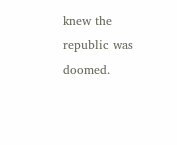knew the republic was doomed.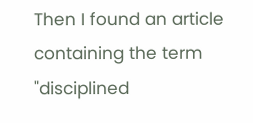Then I found an article containing the term "disciplined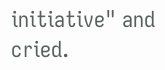initiative" and cried.